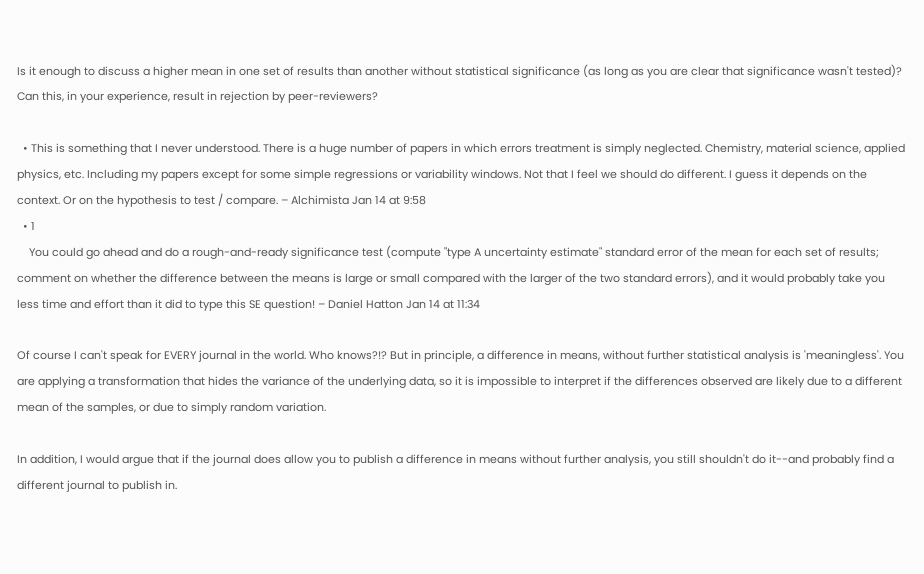Is it enough to discuss a higher mean in one set of results than another without statistical significance (as long as you are clear that significance wasn't tested)? Can this, in your experience, result in rejection by peer-reviewers?

  • This is something that I never understood. There is a huge number of papers in which errors treatment is simply neglected. Chemistry, material science, applied physics, etc. Including my papers except for some simple regressions or variability windows. Not that I feel we should do different. I guess it depends on the context. Or on the hypothesis to test / compare. – Alchimista Jan 14 at 9:58
  • 1
    You could go ahead and do a rough-and-ready significance test (compute "type A uncertainty estimate" standard error of the mean for each set of results; comment on whether the difference between the means is large or small compared with the larger of the two standard errors), and it would probably take you less time and effort than it did to type this SE question! – Daniel Hatton Jan 14 at 11:34

Of course I can't speak for EVERY journal in the world. Who knows?!? But in principle, a difference in means, without further statistical analysis is 'meaningless'. You are applying a transformation that hides the variance of the underlying data, so it is impossible to interpret if the differences observed are likely due to a different mean of the samples, or due to simply random variation.

In addition, I would argue that if the journal does allow you to publish a difference in means without further analysis, you still shouldn't do it--and probably find a different journal to publish in.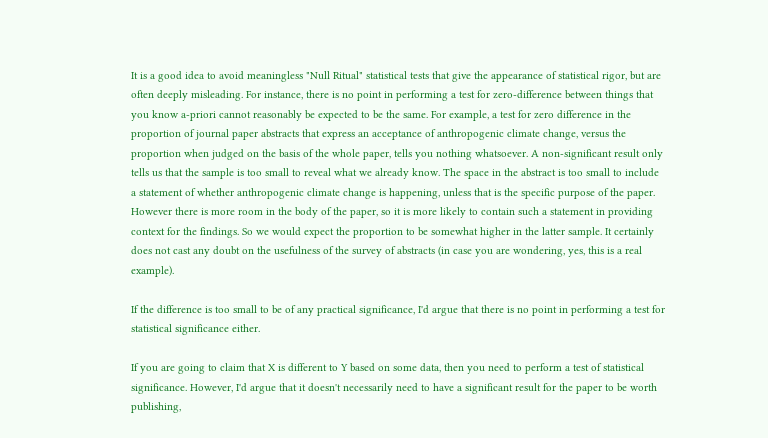It is a good idea to avoid meaningless "Null Ritual" statistical tests that give the appearance of statistical rigor, but are often deeply misleading. For instance, there is no point in performing a test for zero-difference between things that you know a-priori cannot reasonably be expected to be the same. For example, a test for zero difference in the proportion of journal paper abstracts that express an acceptance of anthropogenic climate change, versus the proportion when judged on the basis of the whole paper, tells you nothing whatsoever. A non-significant result only tells us that the sample is too small to reveal what we already know. The space in the abstract is too small to include a statement of whether anthropogenic climate change is happening, unless that is the specific purpose of the paper. However there is more room in the body of the paper, so it is more likely to contain such a statement in providing context for the findings. So we would expect the proportion to be somewhat higher in the latter sample. It certainly does not cast any doubt on the usefulness of the survey of abstracts (in case you are wondering, yes, this is a real example).

If the difference is too small to be of any practical significance, I'd argue that there is no point in performing a test for statistical significance either.

If you are going to claim that X is different to Y based on some data, then you need to perform a test of statistical significance. However, I'd argue that it doesn't necessarily need to have a significant result for the paper to be worth publishing,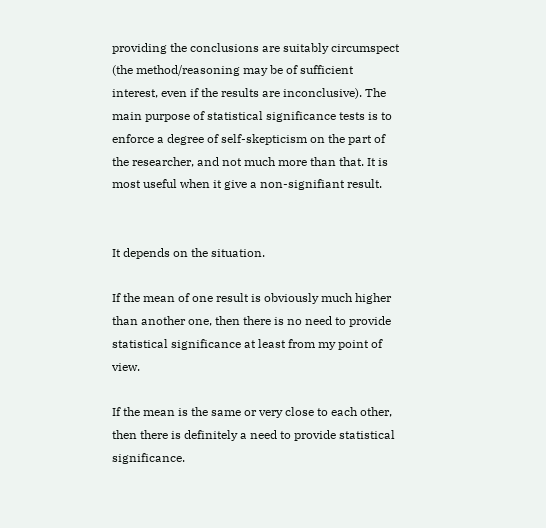providing the conclusions are suitably circumspect (the method/reasoning may be of sufficient interest, even if the results are inconclusive). The main purpose of statistical significance tests is to enforce a degree of self-skepticism on the part of the researcher, and not much more than that. It is most useful when it give a non-signifiant result.


It depends on the situation.

If the mean of one result is obviously much higher than another one, then there is no need to provide statistical significance at least from my point of view.

If the mean is the same or very close to each other, then there is definitely a need to provide statistical significance.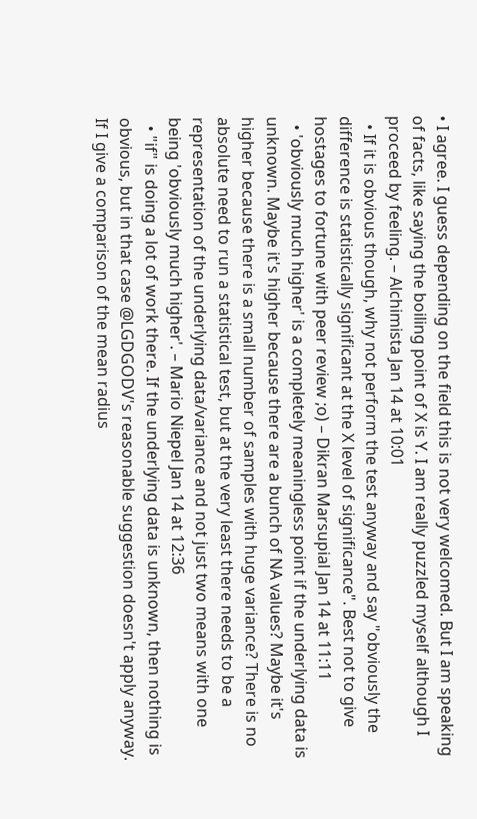• I agree. I guess depending on the field this is not very welcomed. But I am speaking of facts, like saying the boiling point of X is Y. I am really puzzled myself although I proceed by feeling. – Alchimista Jan 14 at 10:01
  • If it is obvious though, why not perform the test anyway and say "obviously the difference is statistically significant at the X level of significance". Best not to give hostages to fortune with peer review ;o) – Dikran Marsupial Jan 14 at 11:11
  • 'obviously much higher' is a completely meaningless point if the underlying data is unknown. Maybe it's higher because there are a bunch of NA values? Maybe it's higher because there is a small number of samples with huge variance? There is no absolute need to run a statistical test, but at the very least there needs to be a representation of the underlying data/variance and not just two means with one being 'obviously much higher'. – Mario Niepel Jan 14 at 12:36
  • "if" is doing a lot of work there. If the underlying data is unknown, then nothing is obvious, but in that case @LGDGODV's reasonable suggestion doesn't apply anyway. If I give a comparison of the mean radius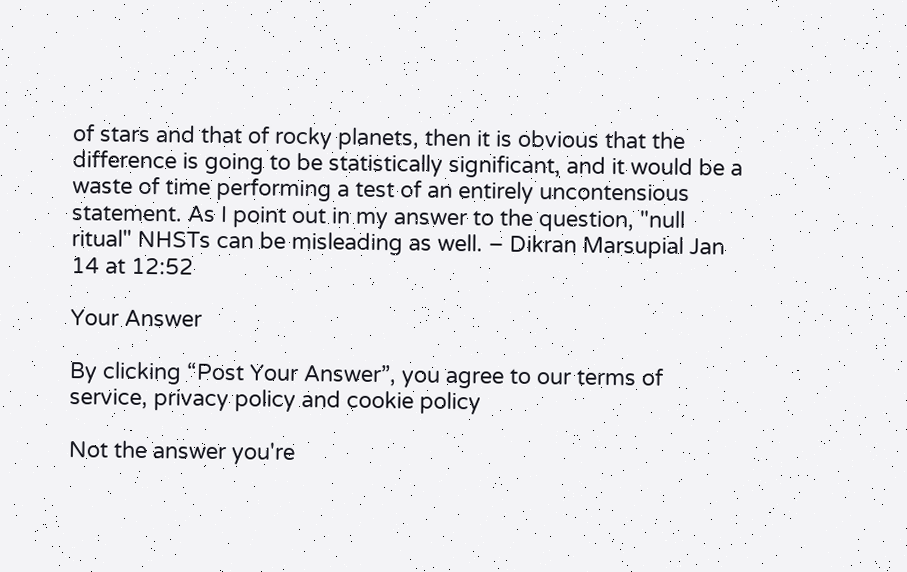of stars and that of rocky planets, then it is obvious that the difference is going to be statistically significant, and it would be a waste of time performing a test of an entirely uncontensious statement. As I point out in my answer to the question, "null ritual" NHSTs can be misleading as well. – Dikran Marsupial Jan 14 at 12:52

Your Answer

By clicking “Post Your Answer”, you agree to our terms of service, privacy policy and cookie policy

Not the answer you're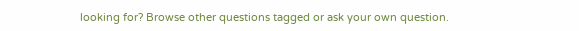looking for? Browse other questions tagged or ask your own question.